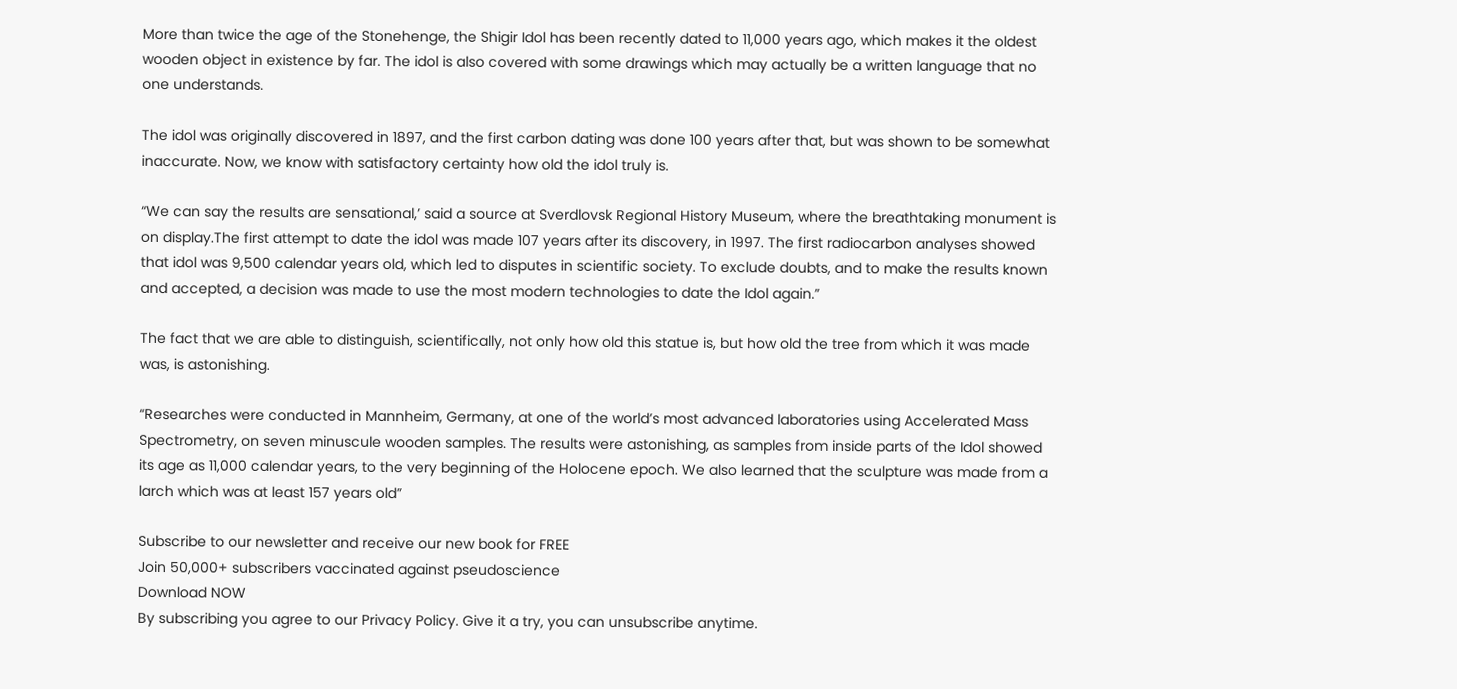More than twice the age of the Stonehenge, the Shigir Idol has been recently dated to 11,000 years ago, which makes it the oldest wooden object in existence by far. The idol is also covered with some drawings which may actually be a written language that no one understands.

The idol was originally discovered in 1897, and the first carbon dating was done 100 years after that, but was shown to be somewhat inaccurate. Now, we know with satisfactory certainty how old the idol truly is.

“We can say the results are sensational,’ said a source at Sverdlovsk Regional History Museum, where the breathtaking monument is on display.The first attempt to date the idol was made 107 years after its discovery, in 1997. The first radiocarbon analyses showed that idol was 9,500 calendar years old, which led to disputes in scientific society. To exclude doubts, and to make the results known and accepted, a decision was made to use the most modern technologies to date the Idol again.”

The fact that we are able to distinguish, scientifically, not only how old this statue is, but how old the tree from which it was made was, is astonishing.

“Researches were conducted in Mannheim, Germany, at one of the world’s most advanced laboratories using Accelerated Mass Spectrometry, on seven minuscule wooden samples. The results were astonishing, as samples from inside parts of the Idol showed its age as 11,000 calendar years, to the very beginning of the Holocene epoch. We also learned that the sculpture was made from a larch which was at least 157 years old”

Subscribe to our newsletter and receive our new book for FREE
Join 50,000+ subscribers vaccinated against pseudoscience
Download NOW
By subscribing you agree to our Privacy Policy. Give it a try, you can unsubscribe anytime.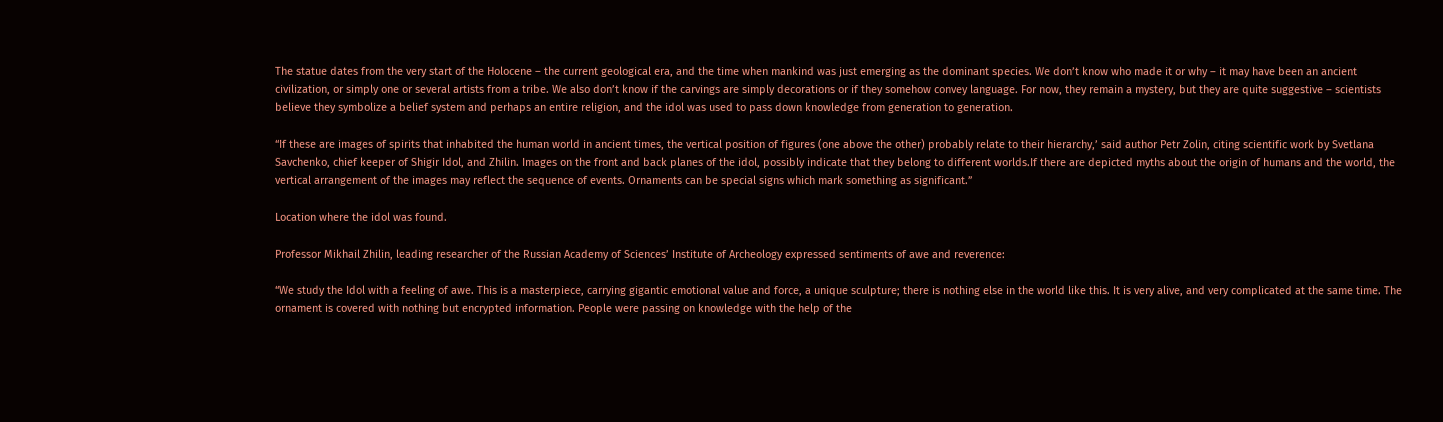The statue dates from the very start of the Holocene – the current geological era, and the time when mankind was just emerging as the dominant species. We don’t know who made it or why – it may have been an ancient civilization, or simply one or several artists from a tribe. We also don’t know if the carvings are simply decorations or if they somehow convey language. For now, they remain a mystery, but they are quite suggestive – scientists believe they symbolize a belief system and perhaps an entire religion, and the idol was used to pass down knowledge from generation to generation.

“If these are images of spirits that inhabited the human world in ancient times, the vertical position of figures (one above the other) probably relate to their hierarchy,’ said author Petr Zolin, citing scientific work by Svetlana Savchenko, chief keeper of Shigir Idol, and Zhilin. Images on the front and back planes of the idol, possibly indicate that they belong to different worlds.If there are depicted myths about the origin of humans and the world, the vertical arrangement of the images may reflect the sequence of events. Ornaments can be special signs which mark something as significant.”

Location where the idol was found.

Professor Mikhail Zhilin, leading researcher of the Russian Academy of Sciences’ Institute of Archeology expressed sentiments of awe and reverence:

“We study the Idol with a feeling of awe. This is a masterpiece, carrying gigantic emotional value and force, a unique sculpture; there is nothing else in the world like this. It is very alive, and very complicated at the same time. The ornament is covered with nothing but encrypted information. People were passing on knowledge with the help of the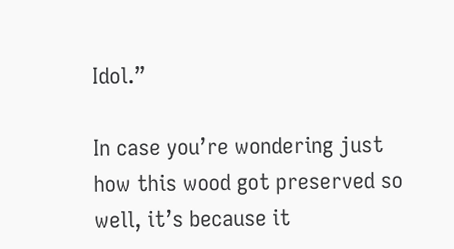Idol.”

In case you’re wondering just how this wood got preserved so well, it’s because it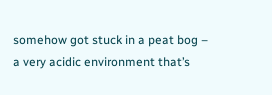somehow got stuck in a peat bog – a very acidic environment that’s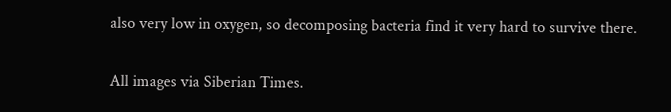also very low in oxygen, so decomposing bacteria find it very hard to survive there.

All images via Siberian Times.